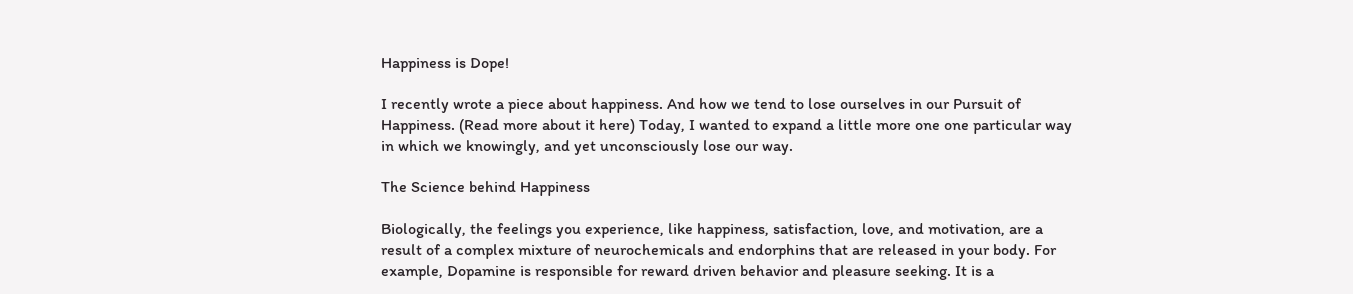Happiness is Dope!

I recently wrote a piece about happiness. And how we tend to lose ourselves in our Pursuit of Happiness. (Read more about it here) Today, I wanted to expand a little more one one particular way in which we knowingly, and yet unconsciously lose our way.

The Science behind Happiness

Biologically, the feelings you experience, like happiness, satisfaction, love, and motivation, are a result of a complex mixture of neurochemicals and endorphins that are released in your body. For example, Dopamine is responsible for reward driven behavior and pleasure seeking. It is a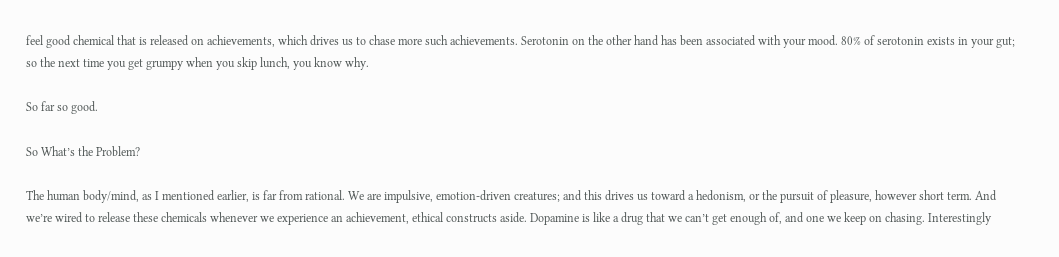feel good chemical that is released on achievements, which drives us to chase more such achievements. Serotonin on the other hand has been associated with your mood. 80% of serotonin exists in your gut; so the next time you get grumpy when you skip lunch, you know why.

So far so good.

So What’s the Problem?

The human body/mind, as I mentioned earlier, is far from rational. We are impulsive, emotion-driven creatures; and this drives us toward a hedonism, or the pursuit of pleasure, however short term. And we’re wired to release these chemicals whenever we experience an achievement, ethical constructs aside. Dopamine is like a drug that we can’t get enough of, and one we keep on chasing. Interestingly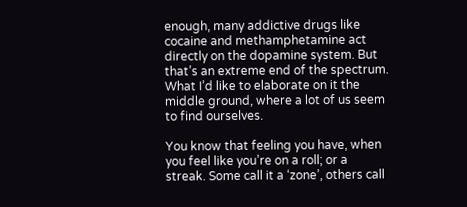enough, many addictive drugs like cocaine and methamphetamine act directly on the dopamine system. But that’s an extreme end of the spectrum. What I’d like to elaborate on it the middle ground, where a lot of us seem to find ourselves.

You know that feeling you have, when you feel like you’re on a roll; or a streak. Some call it a ‘zone’, others call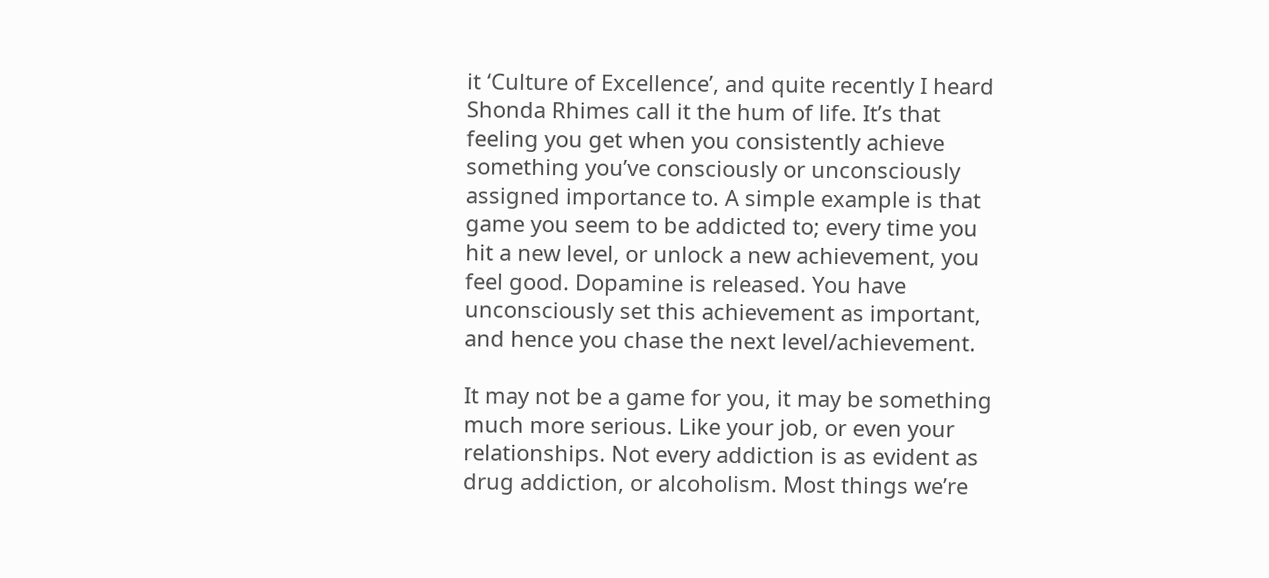it ‘Culture of Excellence’, and quite recently I heard Shonda Rhimes call it the hum of life. It’s that feeling you get when you consistently achieve something you’ve consciously or unconsciously assigned importance to. A simple example is that game you seem to be addicted to; every time you hit a new level, or unlock a new achievement, you feel good. Dopamine is released. You have unconsciously set this achievement as important, and hence you chase the next level/achievement.

It may not be a game for you, it may be something much more serious. Like your job, or even your relationships. Not every addiction is as evident as drug addiction, or alcoholism. Most things we’re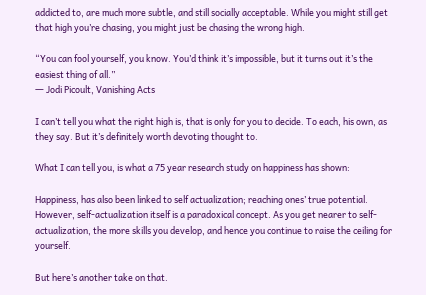addicted to, are much more subtle, and still socially acceptable. While you might still get that high you’re chasing, you might just be chasing the wrong high.

“You can fool yourself, you know. You’d think it’s impossible, but it turns out it’s the easiest thing of all.”
― Jodi Picoult, Vanishing Acts

I can’t tell you what the right high is, that is only for you to decide. To each, his own, as they say. But it’s definitely worth devoting thought to.

What I can tell you, is what a 75 year research study on happiness has shown:

Happiness, has also been linked to self actualization; reaching ones’ true potential. However, self-actualization itself is a paradoxical concept. As you get nearer to self-actualization, the more skills you develop, and hence you continue to raise the ceiling for yourself.

But here’s another take on that.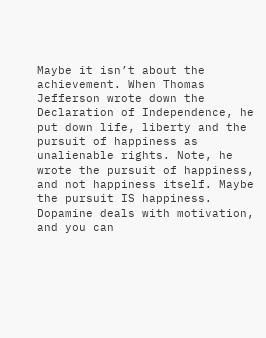Maybe it isn’t about the achievement. When Thomas Jefferson wrote down the Declaration of Independence, he put down life, liberty and the pursuit of happiness as unalienable rights. Note, he wrote the pursuit of happiness, and not happiness itself. Maybe the pursuit IS happiness. Dopamine deals with motivation, and you can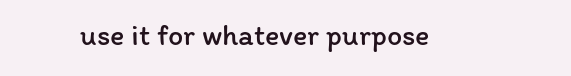use it for whatever purpose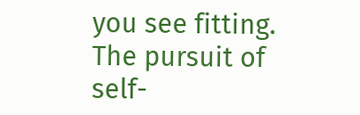you see fitting.
The pursuit of self-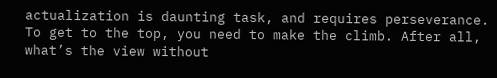actualization is daunting task, and requires perseverance. To get to the top, you need to make the climb. After all, what’s the view without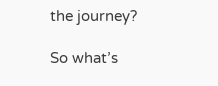the journey?

So what’s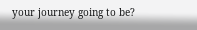your journey going to be?